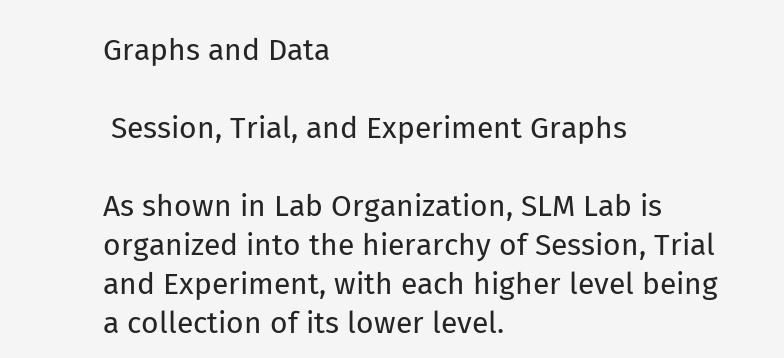Graphs and Data

 Session, Trial, and Experiment Graphs

As shown in Lab Organization, SLM Lab is organized into the hierarchy of Session, Trial and Experiment, with each higher level being a collection of its lower level.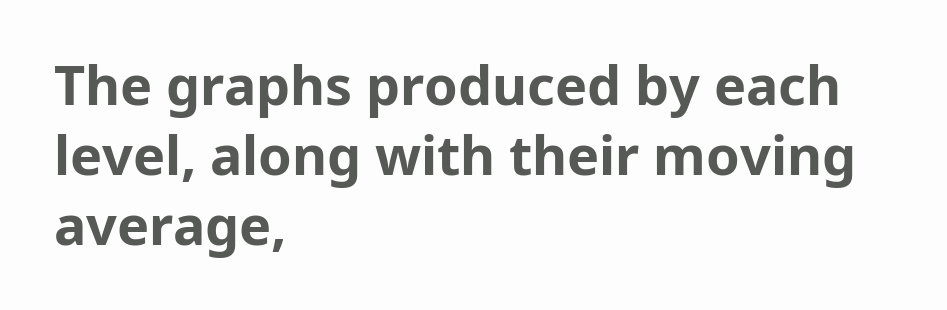The graphs produced by each level, along with their moving average,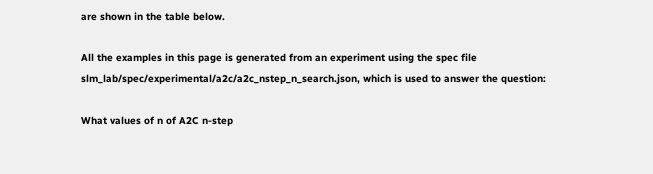are shown in the table below.

All the examples in this page is generated from an experiment using the spec file slm_lab/spec/experimental/a2c/a2c_nstep_n_search.json, which is used to answer the question:

What values of n of A2C n-step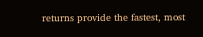returns provide the fastest, most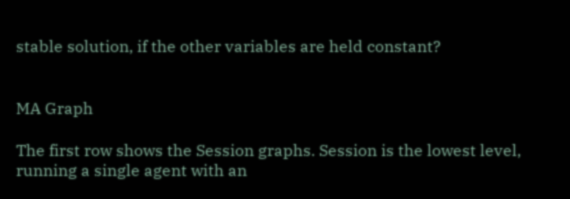stable solution, if the other variables are held constant?


MA Graph

The first row shows the Session graphs. Session is the lowest level, running a single agent with an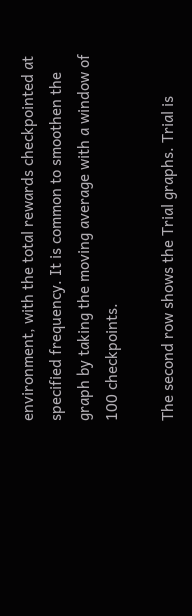environment, with the total rewards checkpointed at specified frequency. It is common to smoothen the graph by taking the moving average with a window of 100 checkpoints.

The second row shows the Trial graphs. Trial is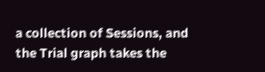a collection of Sessions, and the Trial graph takes the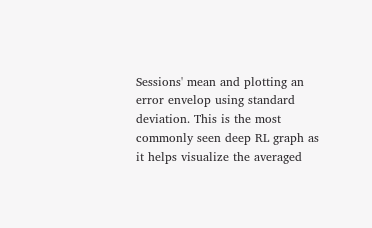Sessions' mean and plotting an error envelop using standard deviation. This is the most commonly seen deep RL graph as it helps visualize the averaged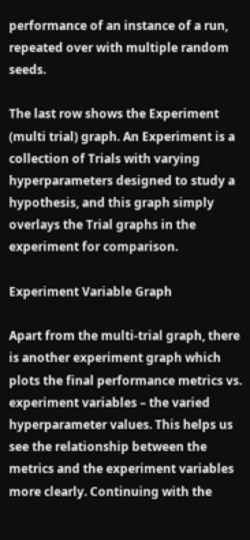performance of an instance of a run, repeated over with multiple random seeds.

The last row shows the Experiment (multi trial) graph. An Experiment is a collection of Trials with varying hyperparameters designed to study a hypothesis, and this graph simply overlays the Trial graphs in the experiment for comparison.

Experiment Variable Graph

Apart from the multi-trial graph, there is another experiment graph which plots the final performance metrics vs. experiment variables – the varied hyperparameter values. This helps us see the relationship between the metrics and the experiment variables more clearly. Continuing with the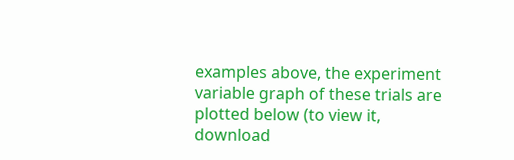examples above, the experiment variable graph of these trials are plotted below (to view it, download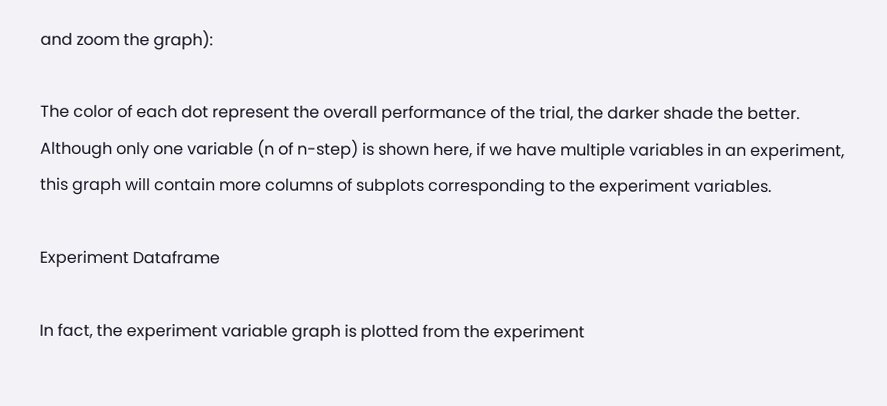and zoom the graph):

The color of each dot represent the overall performance of the trial, the darker shade the better. Although only one variable (n of n-step) is shown here, if we have multiple variables in an experiment, this graph will contain more columns of subplots corresponding to the experiment variables.

Experiment Dataframe

In fact, the experiment variable graph is plotted from the experiment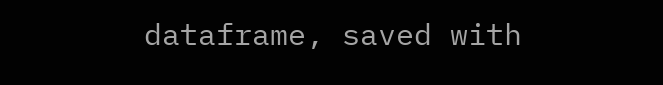dataframe, saved with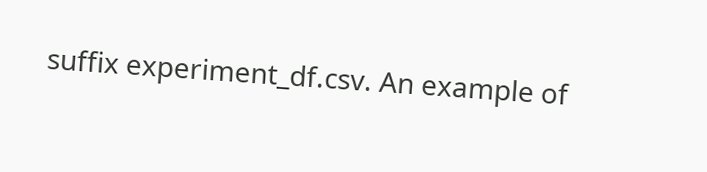suffix experiment_df.csv. An example of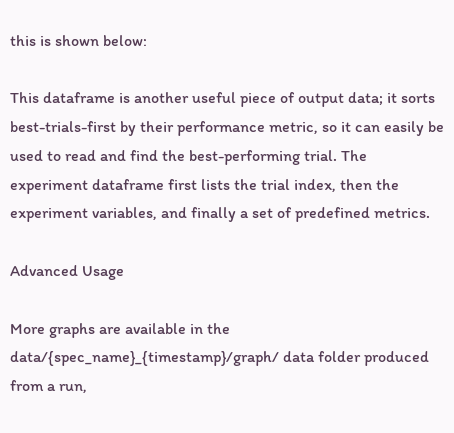this is shown below:

This dataframe is another useful piece of output data; it sorts best-trials-first by their performance metric, so it can easily be used to read and find the best-performing trial. The experiment dataframe first lists the trial index, then the experiment variables, and finally a set of predefined metrics.

Advanced Usage

More graphs are available in the data/{spec_name}_{timestamp}/graph/ data folder produced from a run,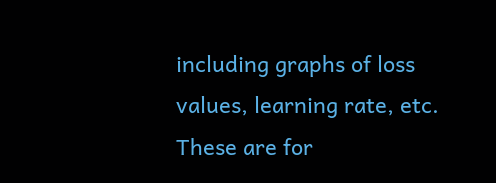including graphs of loss values, learning rate, etc. These are for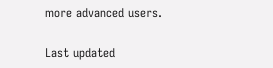more advanced users.

Last updated